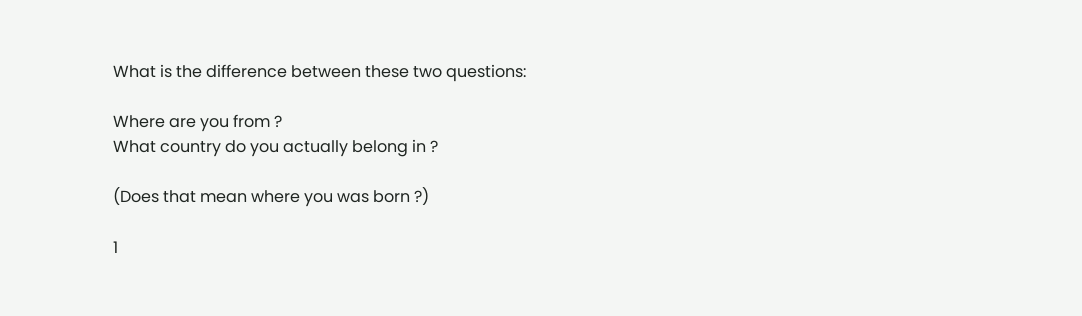What is the difference between these two questions:

Where are you from ?
What country do you actually belong in ?

(Does that mean where you was born ?)

1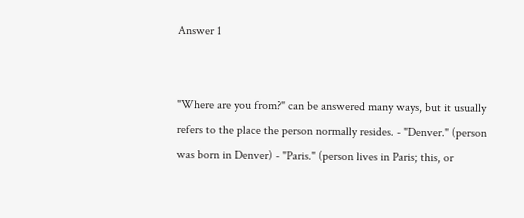Answer 1


"Where are you from?" can be answered many ways, but it usually refers to the place the person normally resides. - "Denver." (person was born in Denver) - "Paris." (person lives in Paris; this, or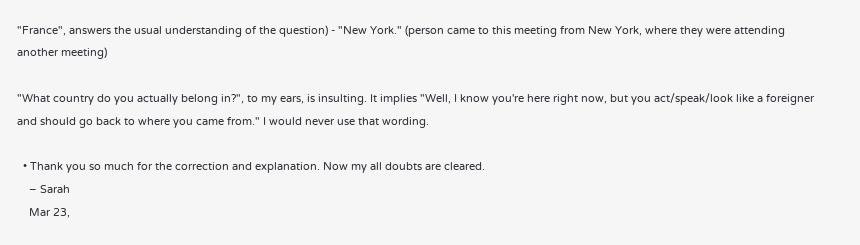"France", answers the usual understanding of the question) - "New York." (person came to this meeting from New York, where they were attending another meeting)

"What country do you actually belong in?", to my ears, is insulting. It implies "Well, I know you're here right now, but you act/speak/look like a foreigner and should go back to where you came from." I would never use that wording.

  • Thank you so much for the correction and explanation. Now my all doubts are cleared.
    – Sarah
    Mar 23,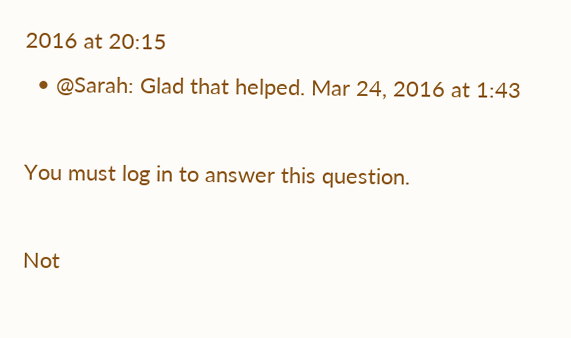2016 at 20:15
  • @Sarah: Glad that helped. Mar 24, 2016 at 1:43

You must log in to answer this question.

Not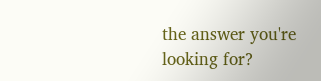the answer you're looking for?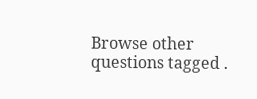Browse other questions tagged .